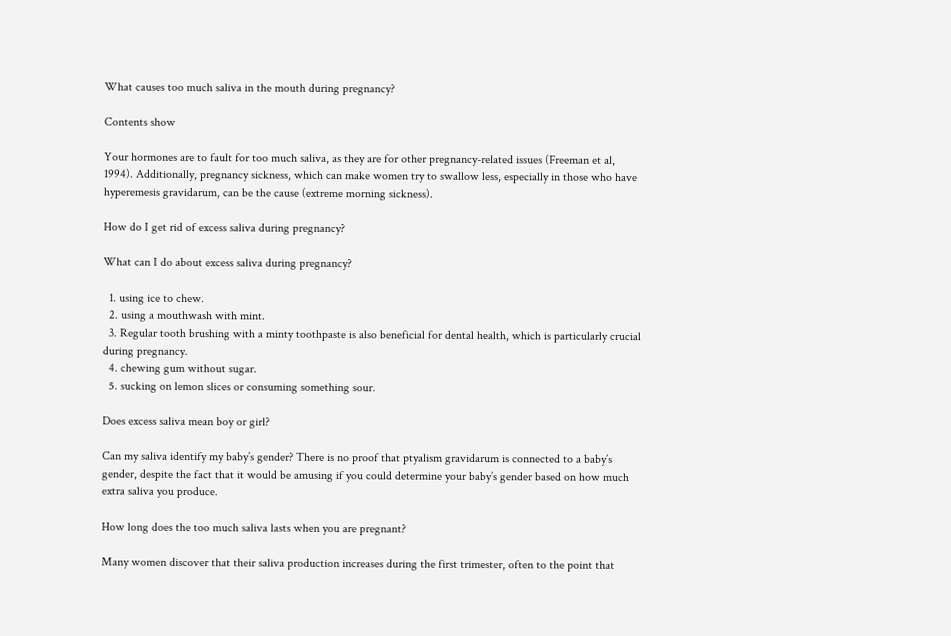What causes too much saliva in the mouth during pregnancy?

Contents show

Your hormones are to fault for too much saliva, as they are for other pregnancy-related issues (Freeman et al, 1994). Additionally, pregnancy sickness, which can make women try to swallow less, especially in those who have hyperemesis gravidarum, can be the cause (extreme morning sickness).

How do I get rid of excess saliva during pregnancy?

What can I do about excess saliva during pregnancy?

  1. using ice to chew.
  2. using a mouthwash with mint.
  3. Regular tooth brushing with a minty toothpaste is also beneficial for dental health, which is particularly crucial during pregnancy.
  4. chewing gum without sugar.
  5. sucking on lemon slices or consuming something sour.

Does excess saliva mean boy or girl?

Can my saliva identify my baby’s gender? There is no proof that ptyalism gravidarum is connected to a baby’s gender, despite the fact that it would be amusing if you could determine your baby’s gender based on how much extra saliva you produce.

How long does the too much saliva lasts when you are pregnant?

Many women discover that their saliva production increases during the first trimester, often to the point that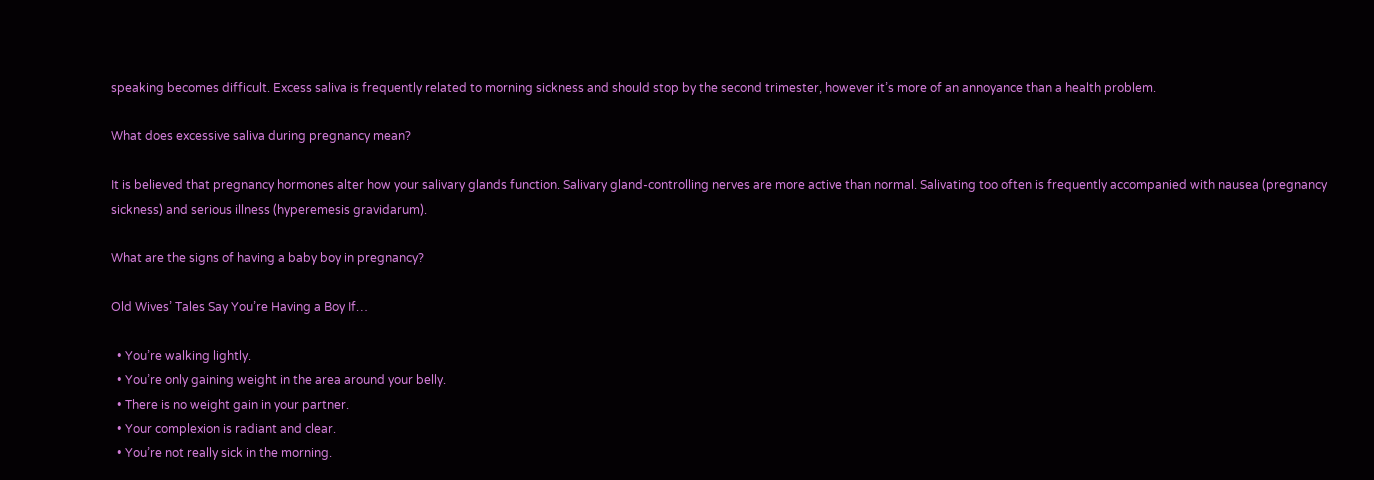speaking becomes difficult. Excess saliva is frequently related to morning sickness and should stop by the second trimester, however it’s more of an annoyance than a health problem.

What does excessive saliva during pregnancy mean?

It is believed that pregnancy hormones alter how your salivary glands function. Salivary gland-controlling nerves are more active than normal. Salivating too often is frequently accompanied with nausea (pregnancy sickness) and serious illness (hyperemesis gravidarum).

What are the signs of having a baby boy in pregnancy?

Old Wives’ Tales Say You’re Having a Boy If…

  • You’re walking lightly.
  • You’re only gaining weight in the area around your belly.
  • There is no weight gain in your partner.
  • Your complexion is radiant and clear.
  • You’re not really sick in the morning.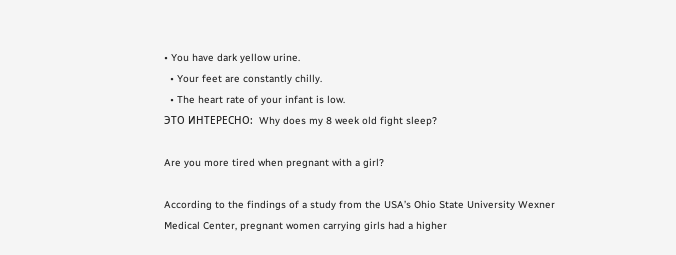• You have dark yellow urine.
  • Your feet are constantly chilly.
  • The heart rate of your infant is low.
ЭТО ИНТЕРЕСНО:  Why does my 8 week old fight sleep?

Are you more tired when pregnant with a girl?

According to the findings of a study from the USA’s Ohio State University Wexner Medical Center, pregnant women carrying girls had a higher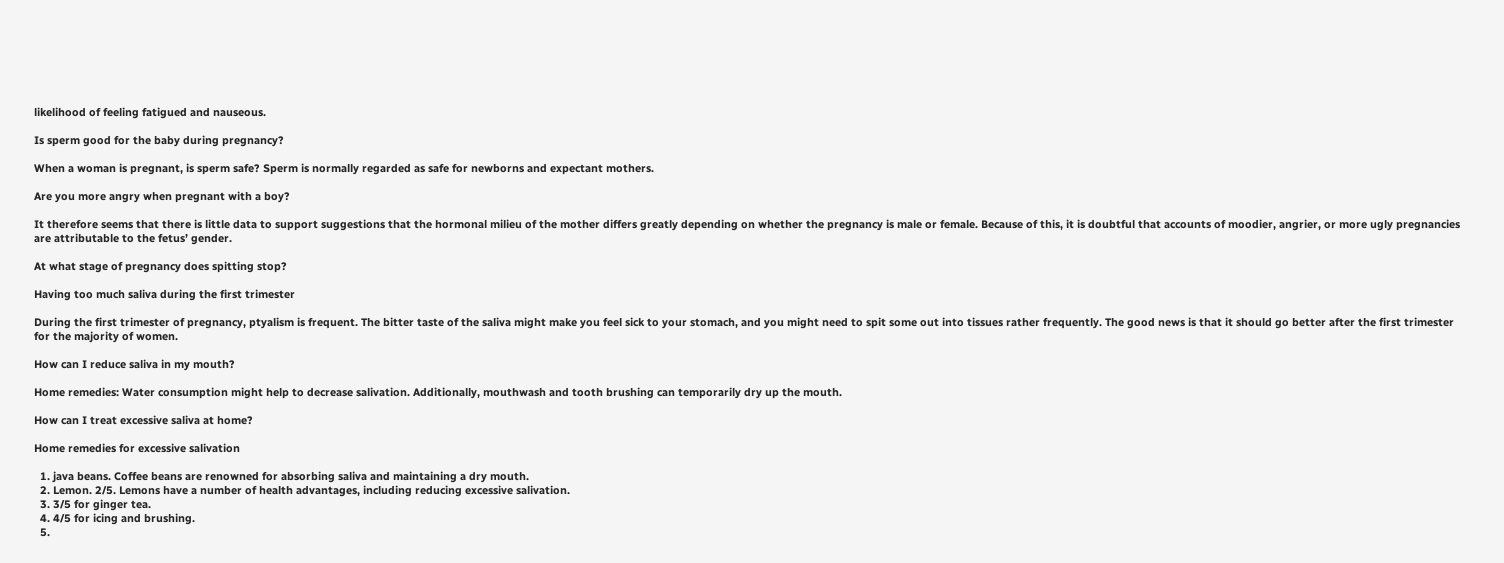likelihood of feeling fatigued and nauseous.

Is sperm good for the baby during pregnancy?

When a woman is pregnant, is sperm safe? Sperm is normally regarded as safe for newborns and expectant mothers.

Are you more angry when pregnant with a boy?

It therefore seems that there is little data to support suggestions that the hormonal milieu of the mother differs greatly depending on whether the pregnancy is male or female. Because of this, it is doubtful that accounts of moodier, angrier, or more ugly pregnancies are attributable to the fetus’ gender.

At what stage of pregnancy does spitting stop?

Having too much saliva during the first trimester

During the first trimester of pregnancy, ptyalism is frequent. The bitter taste of the saliva might make you feel sick to your stomach, and you might need to spit some out into tissues rather frequently. The good news is that it should go better after the first trimester for the majority of women.

How can I reduce saliva in my mouth?

Home remedies: Water consumption might help to decrease salivation. Additionally, mouthwash and tooth brushing can temporarily dry up the mouth.

How can I treat excessive saliva at home?

Home remedies for excessive salivation

  1. java beans. Coffee beans are renowned for absorbing saliva and maintaining a dry mouth.
  2. Lemon. 2/5. Lemons have a number of health advantages, including reducing excessive salivation.
  3. 3/5 for ginger tea.
  4. 4/5 for icing and brushing.
  5.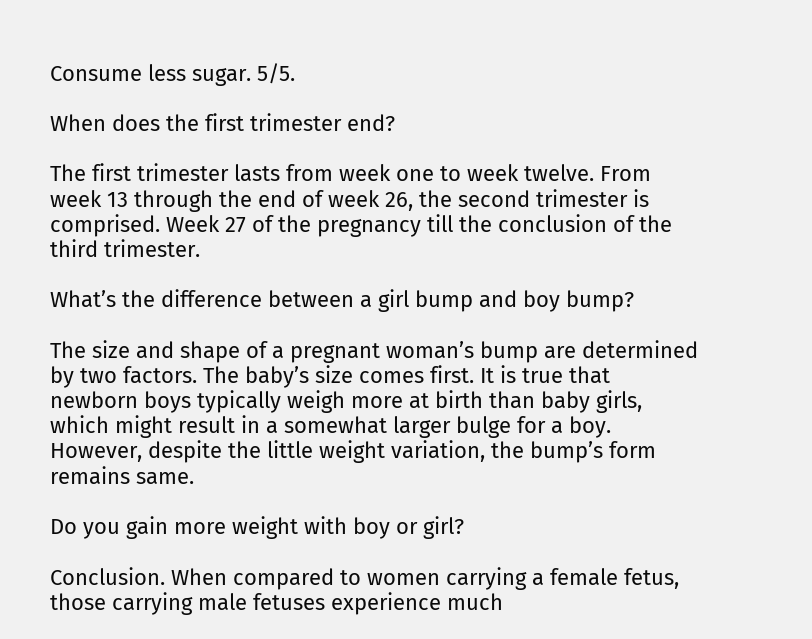Consume less sugar. 5/5.

When does the first trimester end?

The first trimester lasts from week one to week twelve. From week 13 through the end of week 26, the second trimester is comprised. Week 27 of the pregnancy till the conclusion of the third trimester.

What’s the difference between a girl bump and boy bump?

The size and shape of a pregnant woman’s bump are determined by two factors. The baby’s size comes first. It is true that newborn boys typically weigh more at birth than baby girls, which might result in a somewhat larger bulge for a boy. However, despite the little weight variation, the bump’s form remains same.

Do you gain more weight with boy or girl?

Conclusion. When compared to women carrying a female fetus, those carrying male fetuses experience much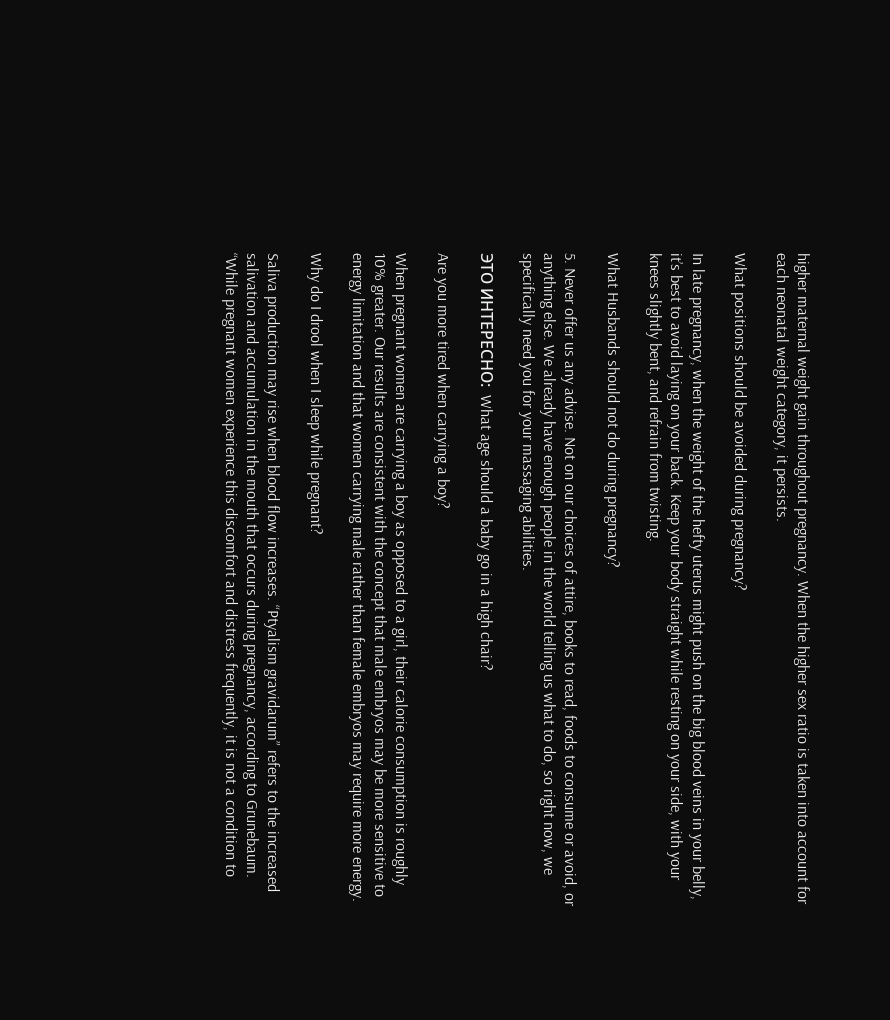higher maternal weight gain throughout pregnancy. When the higher sex ratio is taken into account for each neonatal weight category, it persists.

What positions should be avoided during pregnancy?

In late pregnancy, when the weight of the hefty uterus might push on the big blood veins in your belly, it’s best to avoid laying on your back. Keep your body straight while resting on your side, with your knees slightly bent, and refrain from twisting.

What Husbands should not do during pregnancy?

5. Never offer us any advise. Not on our choices of attire, books to read, foods to consume or avoid, or anything else. We already have enough people in the world telling us what to do, so right now, we specifically need you for your massaging abilities.

ЭТО ИНТЕРЕСНО:  What age should a baby go in a high chair?

Are you more tired when carrying a boy?

When pregnant women are carrying a boy as opposed to a girl, their calorie consumption is roughly 10% greater. Our results are consistent with the concept that male embryos may be more sensitive to energy limitation and that women carrying male rather than female embryos may require more energy.

Why do I drool when I sleep while pregnant?

Saliva production may rise when blood flow increases. “Ptyalism gravidarum” refers to the increased salivation and accumulation in the mouth that occurs during pregnancy, according to Grunebaum. “While pregnant women experience this discomfort and distress frequently, it is not a condition to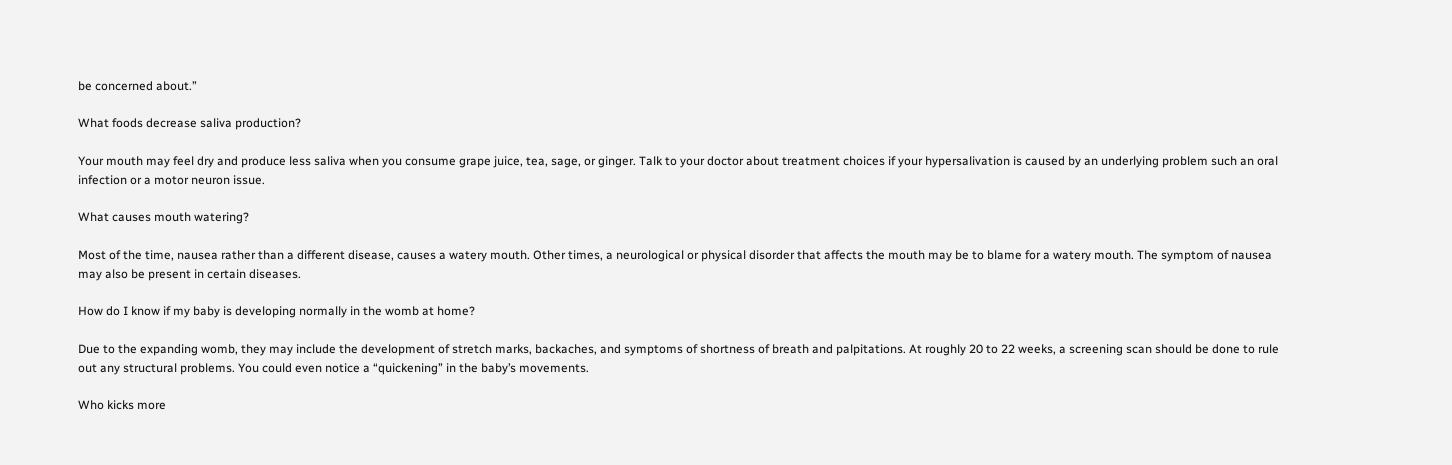be concerned about.”

What foods decrease saliva production?

Your mouth may feel dry and produce less saliva when you consume grape juice, tea, sage, or ginger. Talk to your doctor about treatment choices if your hypersalivation is caused by an underlying problem such an oral infection or a motor neuron issue.

What causes mouth watering?

Most of the time, nausea rather than a different disease, causes a watery mouth. Other times, a neurological or physical disorder that affects the mouth may be to blame for a watery mouth. The symptom of nausea may also be present in certain diseases.

How do I know if my baby is developing normally in the womb at home?

Due to the expanding womb, they may include the development of stretch marks, backaches, and symptoms of shortness of breath and palpitations. At roughly 20 to 22 weeks, a screening scan should be done to rule out any structural problems. You could even notice a “quickening” in the baby’s movements.

Who kicks more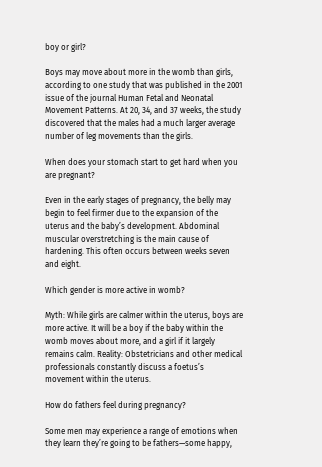boy or girl?

Boys may move about more in the womb than girls, according to one study that was published in the 2001 issue of the journal Human Fetal and Neonatal Movement Patterns. At 20, 34, and 37 weeks, the study discovered that the males had a much larger average number of leg movements than the girls.

When does your stomach start to get hard when you are pregnant?

Even in the early stages of pregnancy, the belly may begin to feel firmer due to the expansion of the uterus and the baby’s development. Abdominal muscular overstretching is the main cause of hardening. This often occurs between weeks seven and eight.

Which gender is more active in womb?

Myth: While girls are calmer within the uterus, boys are more active. It will be a boy if the baby within the womb moves about more, and a girl if it largely remains calm. Reality: Obstetricians and other medical professionals constantly discuss a foetus’s movement within the uterus.

How do fathers feel during pregnancy?

Some men may experience a range of emotions when they learn they’re going to be fathers—some happy,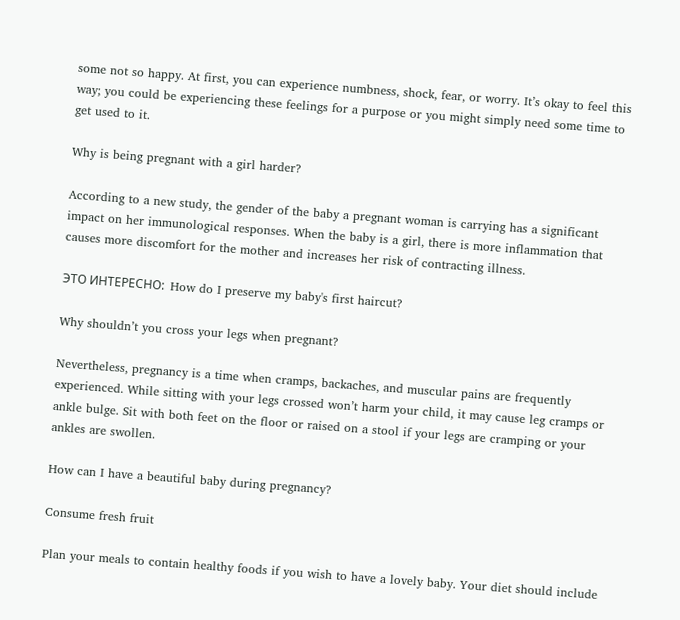some not so happy. At first, you can experience numbness, shock, fear, or worry. It’s okay to feel this way; you could be experiencing these feelings for a purpose or you might simply need some time to get used to it.

Why is being pregnant with a girl harder?

According to a new study, the gender of the baby a pregnant woman is carrying has a significant impact on her immunological responses. When the baby is a girl, there is more inflammation that causes more discomfort for the mother and increases her risk of contracting illness.

ЭТО ИНТЕРЕСНО:  How do I preserve my baby's first haircut?

Why shouldn’t you cross your legs when pregnant?

Nevertheless, pregnancy is a time when cramps, backaches, and muscular pains are frequently experienced. While sitting with your legs crossed won’t harm your child, it may cause leg cramps or ankle bulge. Sit with both feet on the floor or raised on a stool if your legs are cramping or your ankles are swollen.

How can I have a beautiful baby during pregnancy?

Consume fresh fruit

Plan your meals to contain healthy foods if you wish to have a lovely baby. Your diet should include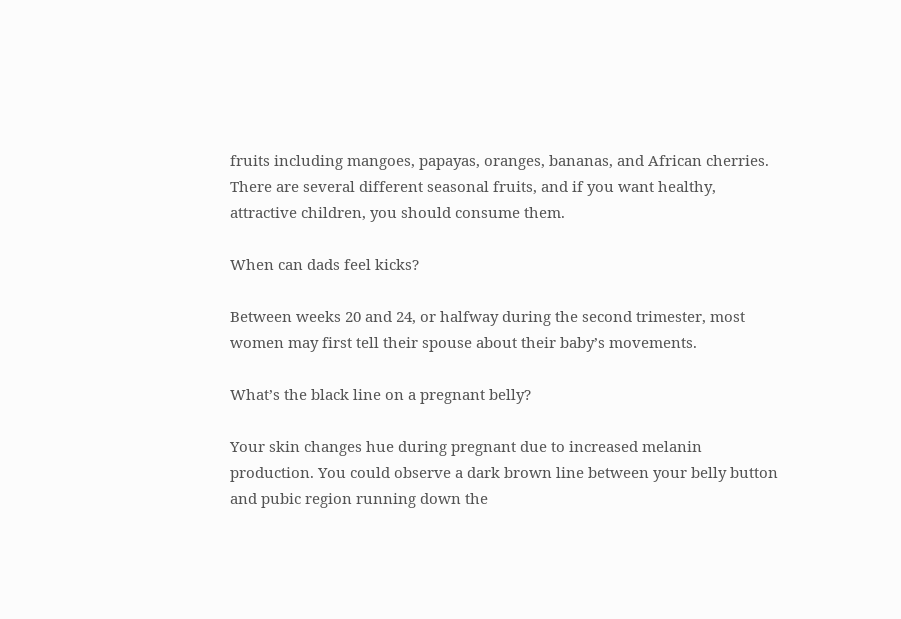fruits including mangoes, papayas, oranges, bananas, and African cherries. There are several different seasonal fruits, and if you want healthy, attractive children, you should consume them.

When can dads feel kicks?

Between weeks 20 and 24, or halfway during the second trimester, most women may first tell their spouse about their baby’s movements.

What’s the black line on a pregnant belly?

Your skin changes hue during pregnant due to increased melanin production. You could observe a dark brown line between your belly button and pubic region running down the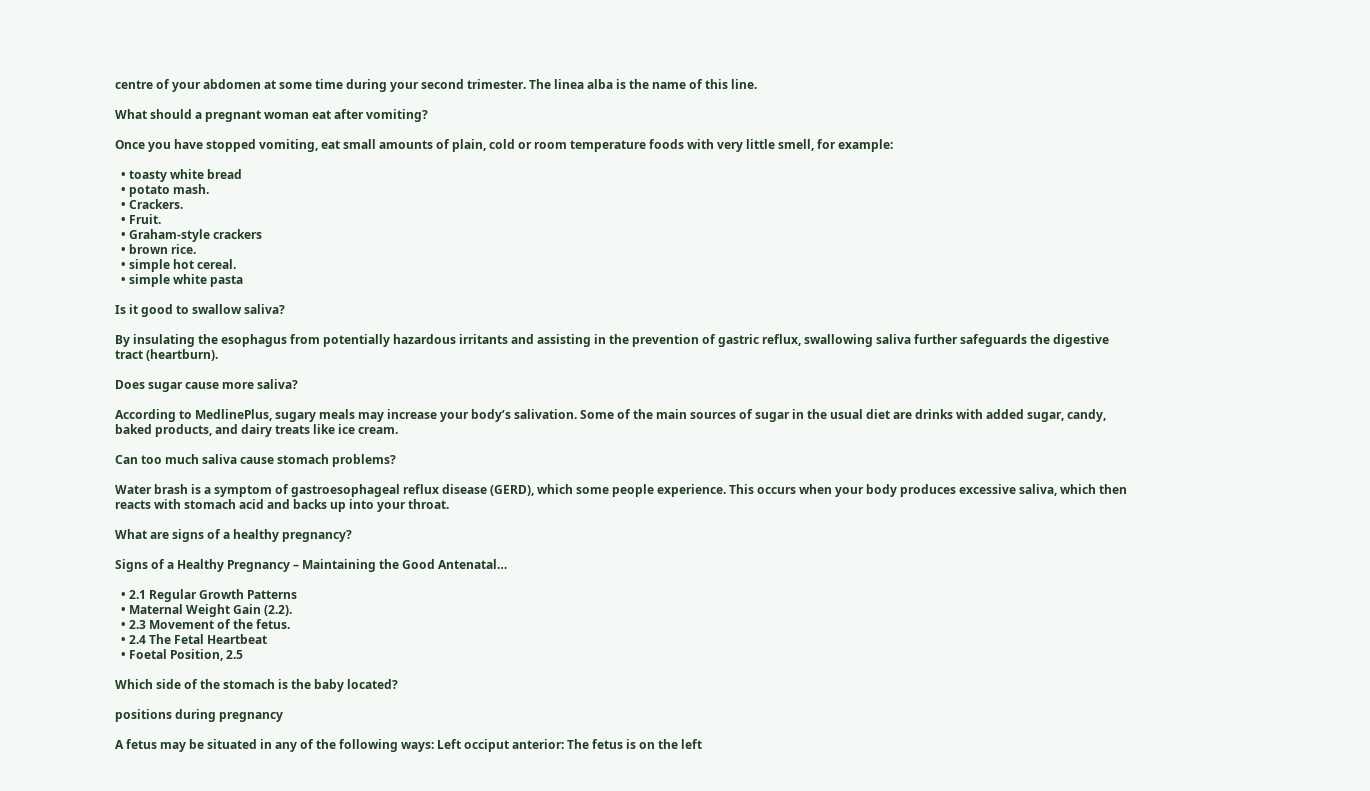centre of your abdomen at some time during your second trimester. The linea alba is the name of this line.

What should a pregnant woman eat after vomiting?

Once you have stopped vomiting, eat small amounts of plain, cold or room temperature foods with very little smell, for example:

  • toasty white bread
  • potato mash.
  • Crackers.
  • Fruit.
  • Graham-style crackers
  • brown rice.
  • simple hot cereal.
  • simple white pasta

Is it good to swallow saliva?

By insulating the esophagus from potentially hazardous irritants and assisting in the prevention of gastric reflux, swallowing saliva further safeguards the digestive tract (heartburn).

Does sugar cause more saliva?

According to MedlinePlus, sugary meals may increase your body’s salivation. Some of the main sources of sugar in the usual diet are drinks with added sugar, candy, baked products, and dairy treats like ice cream.

Can too much saliva cause stomach problems?

Water brash is a symptom of gastroesophageal reflux disease (GERD), which some people experience. This occurs when your body produces excessive saliva, which then reacts with stomach acid and backs up into your throat.

What are signs of a healthy pregnancy?

Signs of a Healthy Pregnancy – Maintaining the Good Antenatal…

  • 2.1 Regular Growth Patterns
  • Maternal Weight Gain (2.2).
  • 2.3 Movement of the fetus.
  • 2.4 The Fetal Heartbeat
  • Foetal Position, 2.5

Which side of the stomach is the baby located?

positions during pregnancy

A fetus may be situated in any of the following ways: Left occiput anterior: The fetus is on the left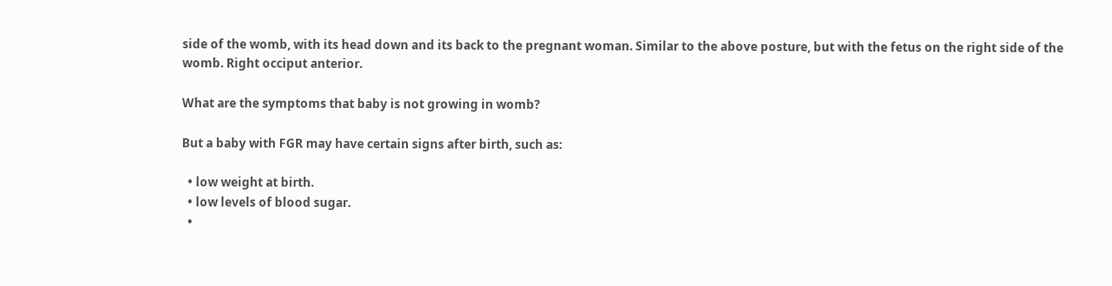side of the womb, with its head down and its back to the pregnant woman. Similar to the above posture, but with the fetus on the right side of the womb. Right occiput anterior.

What are the symptoms that baby is not growing in womb?

But a baby with FGR may have certain signs after birth, such as:

  • low weight at birth.
  • low levels of blood sugar.
  •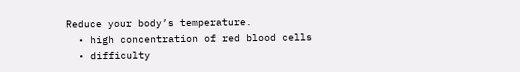Reduce your body’s temperature.
  • high concentration of red blood cells
  • difficulty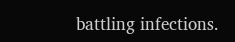battling infections.